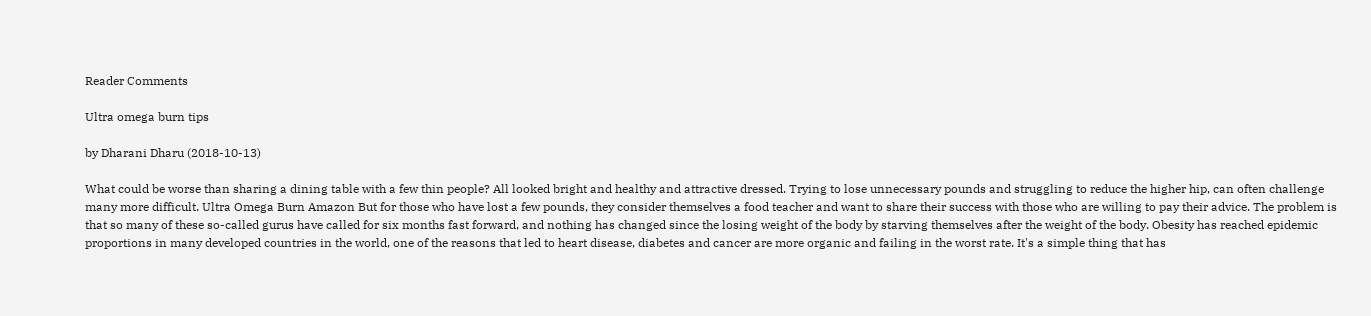Reader Comments

Ultra omega burn tips

by Dharani Dharu (2018-10-13)

What could be worse than sharing a dining table with a few thin people? All looked bright and healthy and attractive dressed. Trying to lose unnecessary pounds and struggling to reduce the higher hip, can often challenge many more difficult. Ultra Omega Burn Amazon But for those who have lost a few pounds, they consider themselves a food teacher and want to share their success with those who are willing to pay their advice. The problem is that so many of these so-called gurus have called for six months fast forward, and nothing has changed since the losing weight of the body by starving themselves after the weight of the body. Obesity has reached epidemic proportions in many developed countries in the world, one of the reasons that led to heart disease, diabetes and cancer are more organic and failing in the worst rate. It's a simple thing that has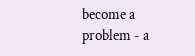become a problem - a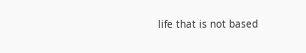life that is not based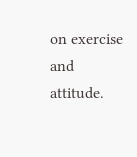on exercise and attitude.